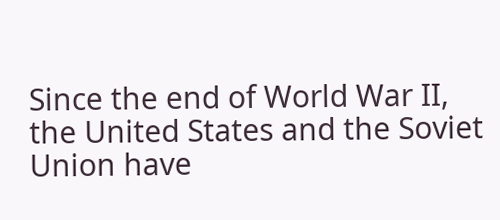Since the end of World War II, the United States and the Soviet Union have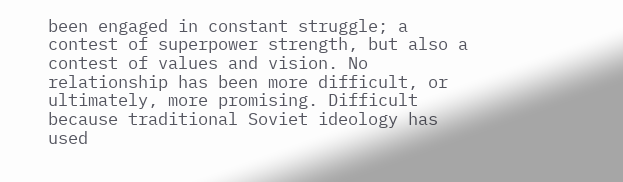been engaged in constant struggle; a contest of superpower strength, but also a contest of values and vision. No relationship has been more difficult, or ultimately, more promising. Difficult because traditional Soviet ideology has used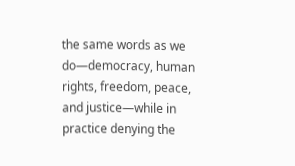the same words as we do—democracy, human rights, freedom, peace, and justice—while in practice denying the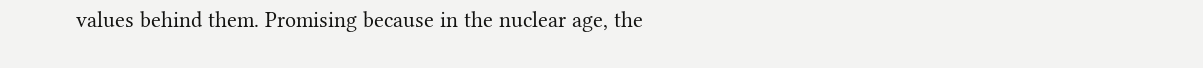values behind them. Promising because in the nuclear age, the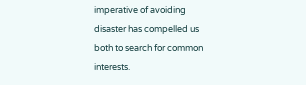imperative of avoiding disaster has compelled us both to search for common interests.